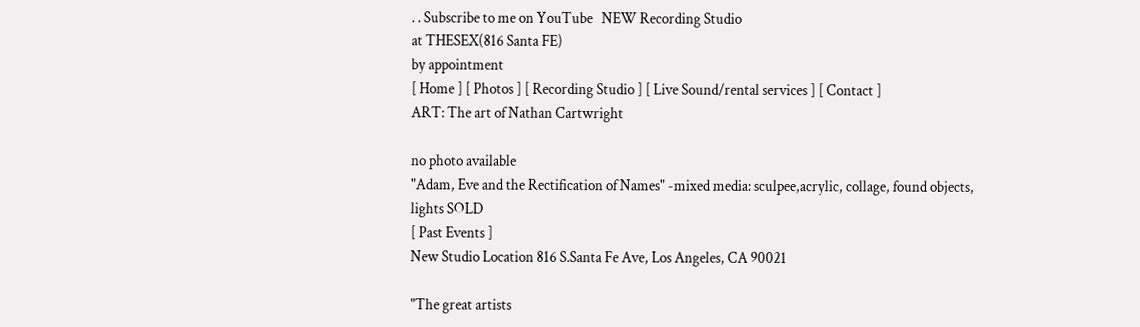. . Subscribe to me on YouTube   NEW Recording Studio
at THESEX(816 Santa FE)
by appointment
[ Home ] [ Photos ] [ Recording Studio ] [ Live Sound/rental services ] [ Contact ]
ART: The art of Nathan Cartwright

no photo available
"Adam, Eve and the Rectification of Names" -mixed media: sculpee,acrylic, collage, found objects, lights SOLD
[ Past Events ]
New Studio Location 816 S.Santa Fe Ave, Los Angeles, CA 90021

"The great artists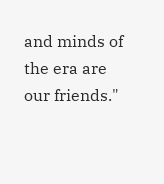and minds of the era are our friends."